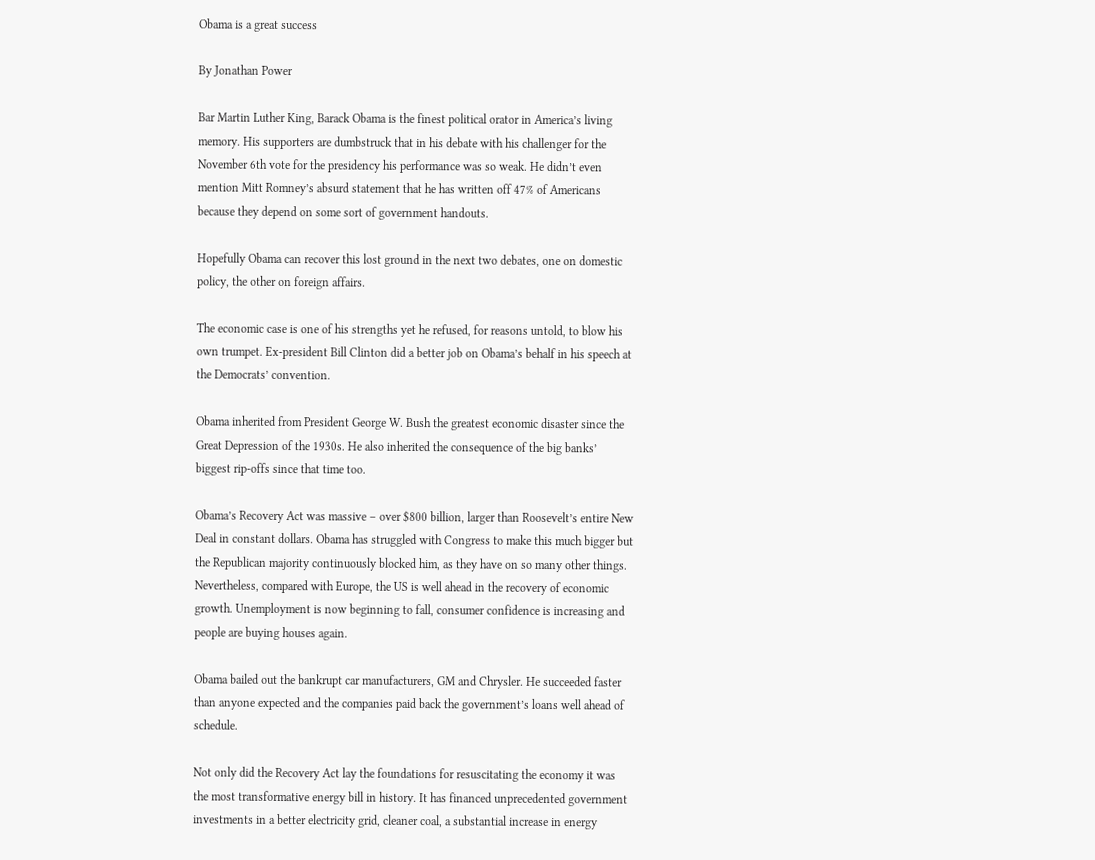Obama is a great success

By Jonathan Power

Bar Martin Luther King, Barack Obama is the finest political orator in America’s living memory. His supporters are dumbstruck that in his debate with his challenger for the November 6th vote for the presidency his performance was so weak. He didn’t even mention Mitt Romney’s absurd statement that he has written off 47% of Americans because they depend on some sort of government handouts.

Hopefully Obama can recover this lost ground in the next two debates, one on domestic policy, the other on foreign affairs.

The economic case is one of his strengths yet he refused, for reasons untold, to blow his own trumpet. Ex-president Bill Clinton did a better job on Obama’s behalf in his speech at the Democrats’ convention.

Obama inherited from President George W. Bush the greatest economic disaster since the Great Depression of the 1930s. He also inherited the consequence of the big banks’ biggest rip-offs since that time too.

Obama’s Recovery Act was massive – over $800 billion, larger than Roosevelt’s entire New Deal in constant dollars. Obama has struggled with Congress to make this much bigger but the Republican majority continuously blocked him, as they have on so many other things. Nevertheless, compared with Europe, the US is well ahead in the recovery of economic growth. Unemployment is now beginning to fall, consumer confidence is increasing and people are buying houses again.

Obama bailed out the bankrupt car manufacturers, GM and Chrysler. He succeeded faster than anyone expected and the companies paid back the government’s loans well ahead of schedule.

Not only did the Recovery Act lay the foundations for resuscitating the economy it was the most transformative energy bill in history. It has financed unprecedented government investments in a better electricity grid, cleaner coal, a substantial increase in energy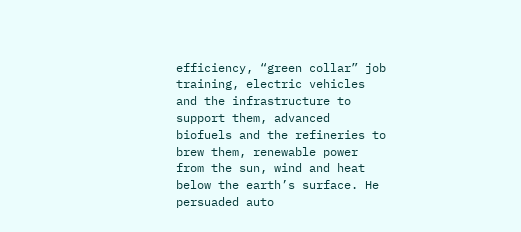efficiency, “green collar” job training, electric vehicles and the infrastructure to support them, advanced biofuels and the refineries to brew them, renewable power from the sun, wind and heat below the earth’s surface. He persuaded auto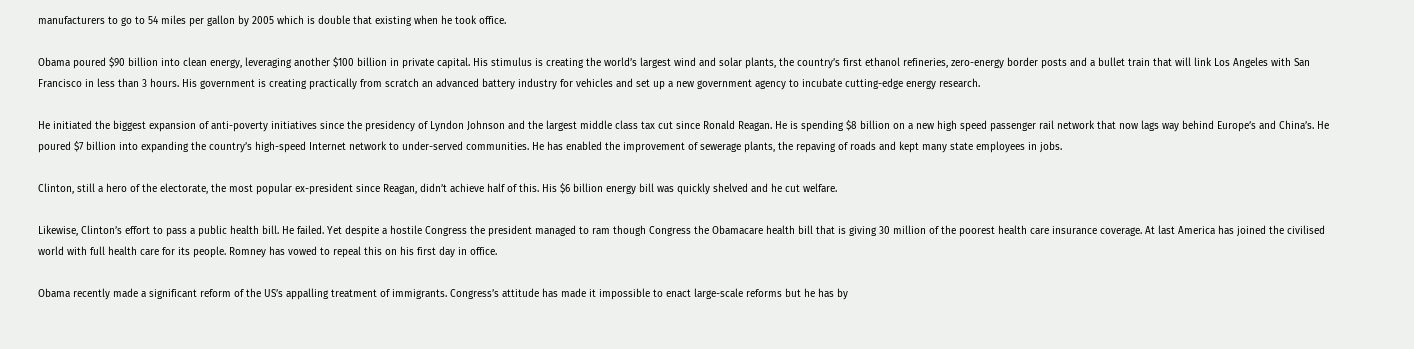manufacturers to go to 54 miles per gallon by 2005 which is double that existing when he took office.

Obama poured $90 billion into clean energy, leveraging another $100 billion in private capital. His stimulus is creating the world’s largest wind and solar plants, the country’s first ethanol refineries, zero-energy border posts and a bullet train that will link Los Angeles with San Francisco in less than 3 hours. His government is creating practically from scratch an advanced battery industry for vehicles and set up a new government agency to incubate cutting-edge energy research.

He initiated the biggest expansion of anti-poverty initiatives since the presidency of Lyndon Johnson and the largest middle class tax cut since Ronald Reagan. He is spending $8 billion on a new high speed passenger rail network that now lags way behind Europe’s and China’s. He poured $7 billion into expanding the country’s high-speed Internet network to under-served communities. He has enabled the improvement of sewerage plants, the repaving of roads and kept many state employees in jobs.

Clinton, still a hero of the electorate, the most popular ex-president since Reagan, didn’t achieve half of this. His $6 billion energy bill was quickly shelved and he cut welfare.

Likewise, Clinton’s effort to pass a public health bill. He failed. Yet despite a hostile Congress the president managed to ram though Congress the Obamacare health bill that is giving 30 million of the poorest health care insurance coverage. At last America has joined the civilised world with full health care for its people. Romney has vowed to repeal this on his first day in office.

Obama recently made a significant reform of the US’s appalling treatment of immigrants. Congress’s attitude has made it impossible to enact large-scale reforms but he has by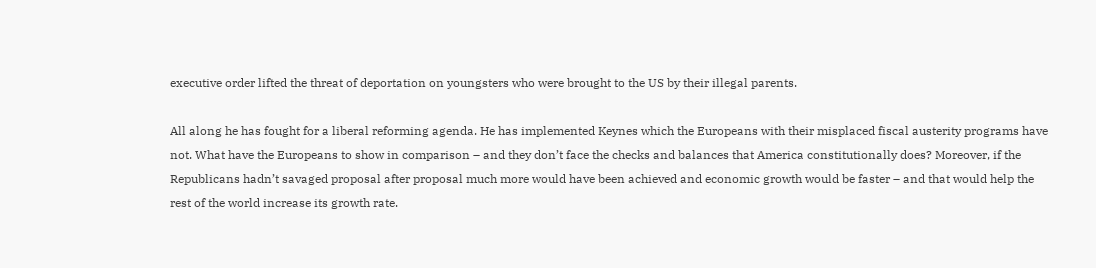executive order lifted the threat of deportation on youngsters who were brought to the US by their illegal parents.

All along he has fought for a liberal reforming agenda. He has implemented Keynes which the Europeans with their misplaced fiscal austerity programs have not. What have the Europeans to show in comparison – and they don’t face the checks and balances that America constitutionally does? Moreover, if the Republicans hadn’t savaged proposal after proposal much more would have been achieved and economic growth would be faster – and that would help the rest of the world increase its growth rate.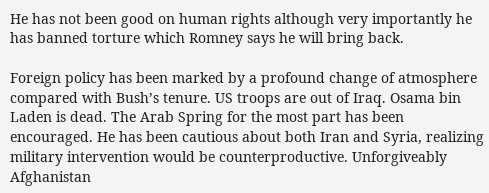He has not been good on human rights although very importantly he has banned torture which Romney says he will bring back.

Foreign policy has been marked by a profound change of atmosphere compared with Bush’s tenure. US troops are out of Iraq. Osama bin Laden is dead. The Arab Spring for the most part has been encouraged. He has been cautious about both Iran and Syria, realizing military intervention would be counterproductive. Unforgiveably Afghanistan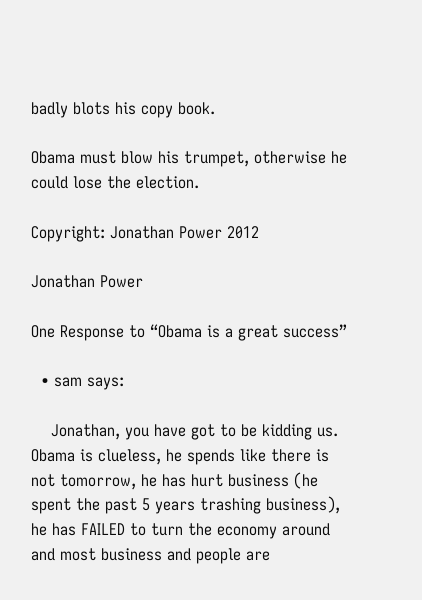badly blots his copy book.

Obama must blow his trumpet, otherwise he could lose the election.

Copyright: Jonathan Power 2012

Jonathan Power

One Response to “Obama is a great success”

  • sam says:

    Jonathan, you have got to be kidding us. Obama is clueless, he spends like there is not tomorrow, he has hurt business (he spent the past 5 years trashing business), he has FAILED to turn the economy around and most business and people are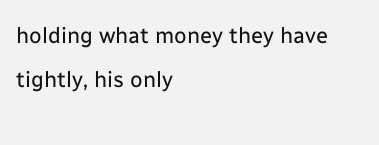holding what money they have tightly, his only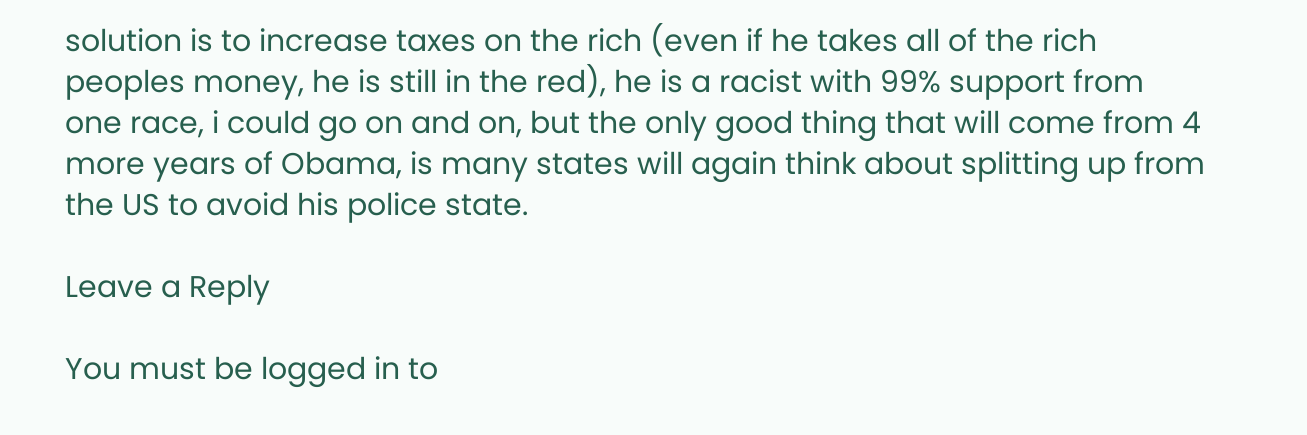solution is to increase taxes on the rich (even if he takes all of the rich peoples money, he is still in the red), he is a racist with 99% support from one race, i could go on and on, but the only good thing that will come from 4 more years of Obama, is many states will again think about splitting up from the US to avoid his police state.

Leave a Reply

You must be logged in to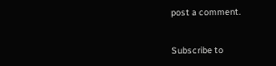post a comment.


Subscribe to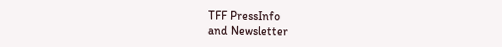TFF PressInfo
and Newsletter